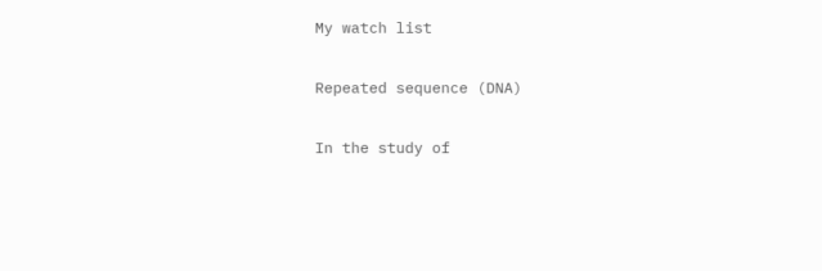My watch list

Repeated sequence (DNA)

In the study of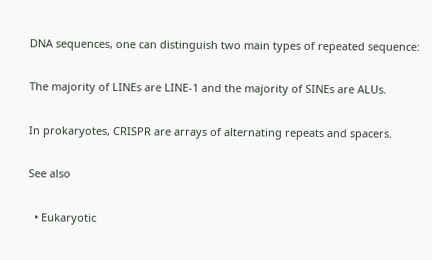DNA sequences, one can distinguish two main types of repeated sequence:

The majority of LINEs are LINE-1 and the majority of SINEs are ALUs.

In prokaryotes, CRISPR are arrays of alternating repeats and spacers.

See also

  • Eukaryotic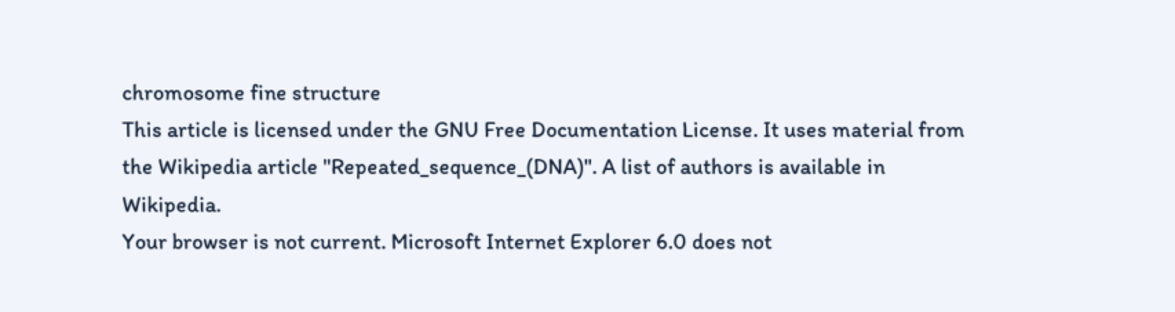chromosome fine structure
This article is licensed under the GNU Free Documentation License. It uses material from the Wikipedia article "Repeated_sequence_(DNA)". A list of authors is available in Wikipedia.
Your browser is not current. Microsoft Internet Explorer 6.0 does not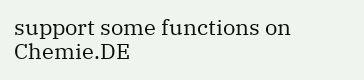support some functions on Chemie.DE